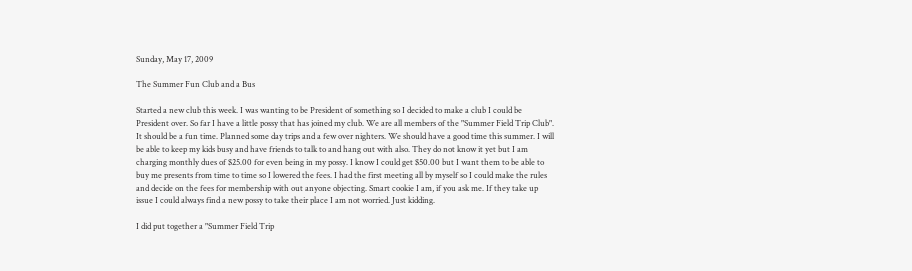Sunday, May 17, 2009

The Summer Fun Club and a Bus

Started a new club this week. I was wanting to be President of something so I decided to make a club I could be President over. So far I have a little possy that has joined my club. We are all members of the "Summer Field Trip Club". It should be a fun time. Planned some day trips and a few over nighters. We should have a good time this summer. I will be able to keep my kids busy and have friends to talk to and hang out with also. They do not know it yet but I am charging monthly dues of $25.00 for even being in my possy. I know I could get $50.00 but I want them to be able to buy me presents from time to time so I lowered the fees. I had the first meeting all by myself so I could make the rules and decide on the fees for membership with out anyone objecting. Smart cookie I am, if you ask me. If they take up issue I could always find a new possy to take their place I am not worried. Just kidding.

I did put together a "Summer Field Trip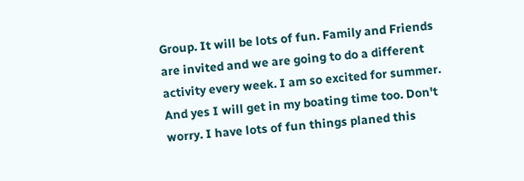Group. It will be lots of fun. Family and Friends are invited and we are going to do a different activity every week. I am so excited for summer. And yes I will get in my boating time too. Don't worry. I have lots of fun things planed this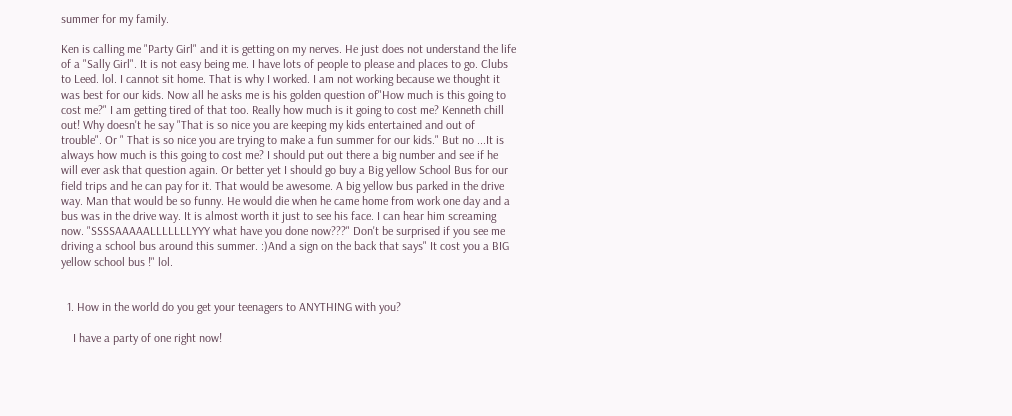summer for my family.

Ken is calling me "Party Girl" and it is getting on my nerves. He just does not understand the life of a "Sally Girl". It is not easy being me. I have lots of people to please and places to go. Clubs to Leed. lol. I cannot sit home. That is why I worked. I am not working because we thought it was best for our kids. Now all he asks me is his golden question of"How much is this going to cost me?" I am getting tired of that too. Really how much is it going to cost me? Kenneth chill out! Why doesn't he say "That is so nice you are keeping my kids entertained and out of trouble". Or " That is so nice you are trying to make a fun summer for our kids." But no ...It is always how much is this going to cost me? I should put out there a big number and see if he will ever ask that question again. Or better yet I should go buy a Big yellow School Bus for our field trips and he can pay for it. That would be awesome. A big yellow bus parked in the drive way. Man that would be so funny. He would die when he came home from work one day and a bus was in the drive way. It is almost worth it just to see his face. I can hear him screaming now. "SSSSAAAAALLLLLLLYYY what have you done now???" Don't be surprised if you see me driving a school bus around this summer. :)And a sign on the back that says" It cost you a BIG yellow school bus !" lol.


  1. How in the world do you get your teenagers to ANYTHING with you?

    I have a party of one right now!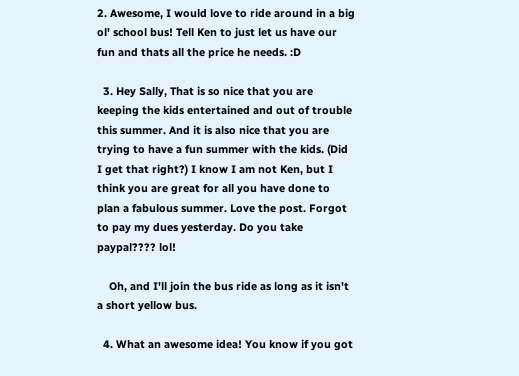2. Awesome, I would love to ride around in a big ol' school bus! Tell Ken to just let us have our fun and thats all the price he needs. :D

  3. Hey Sally, That is so nice that you are keeping the kids entertained and out of trouble this summer. And it is also nice that you are trying to have a fun summer with the kids. (Did I get that right?) I know I am not Ken, but I think you are great for all you have done to plan a fabulous summer. Love the post. Forgot to pay my dues yesterday. Do you take paypal???? lol!

    Oh, and I'll join the bus ride as long as it isn't a short yellow bus.

  4. What an awesome idea! You know if you got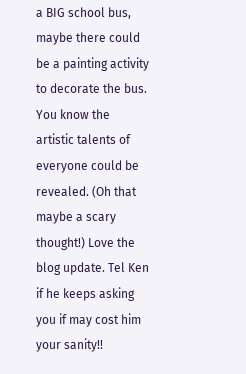a BIG school bus, maybe there could be a painting activity to decorate the bus. You know the artistic talents of everyone could be revealed. (Oh that maybe a scary thought!) Love the blog update. Tel Ken if he keeps asking you if may cost him your sanity!!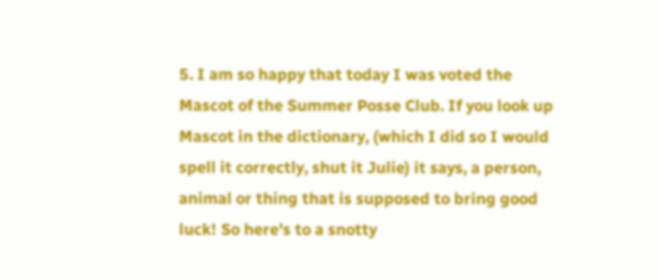5. I am so happy that today I was voted the Mascot of the Summer Posse Club. If you look up Mascot in the dictionary, (which I did so I would spell it correctly, shut it Julie) it says, a person, animal or thing that is supposed to bring good luck! So here's to a snotty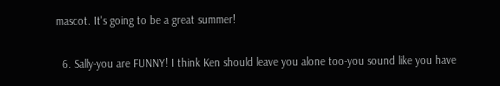mascot. It's going to be a great summer!

  6. Sally-you are FUNNY! I think Ken should leave you alone too-you sound like you have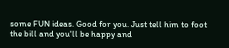some FUN ideas. Good for you. Just tell him to foot the bill and you'll be happy and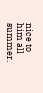nice to him all summer.